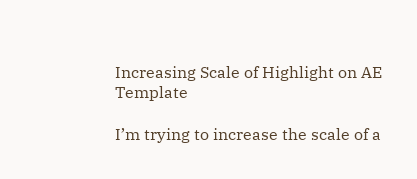Increasing Scale of Highlight on AE Template

I’m trying to increase the scale of a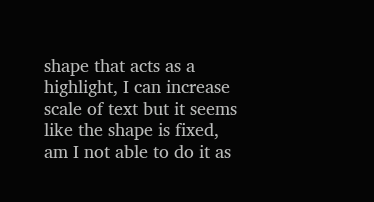shape that acts as a highlight, I can increase scale of text but it seems like the shape is fixed, am I not able to do it as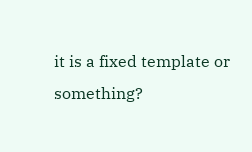it is a fixed template or something?